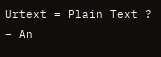Urtext = Plain Text ? – An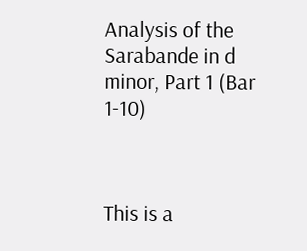Analysis of the Sarabande in d minor, Part 1 (Bar 1-10)



This is a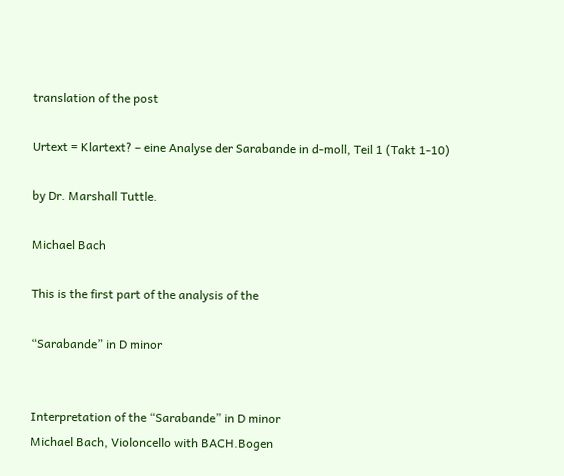translation of the post

Urtext = Klartext? – eine Analyse der Sarabande in d-moll, Teil 1 (Takt 1-10)

by Dr. Marshall Tuttle.

Michael Bach

This is the first part of the analysis of the

“Sarabande” in D minor


Interpretation of the “Sarabande” in D minor
Michael Bach, Violoncello with BACH.Bogen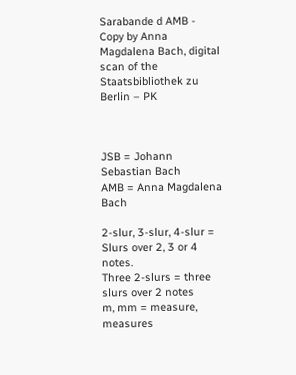Sarabande d AMB -
Copy by Anna Magdalena Bach, digital scan of the Staatsbibliothek zu Berlin – PK



JSB = Johann Sebastian Bach
AMB = Anna Magdalena Bach

2-slur, 3-slur, 4-slur = Slurs over 2, 3 or 4 notes.
Three 2-slurs = three slurs over 2 notes
m, mm = measure, measures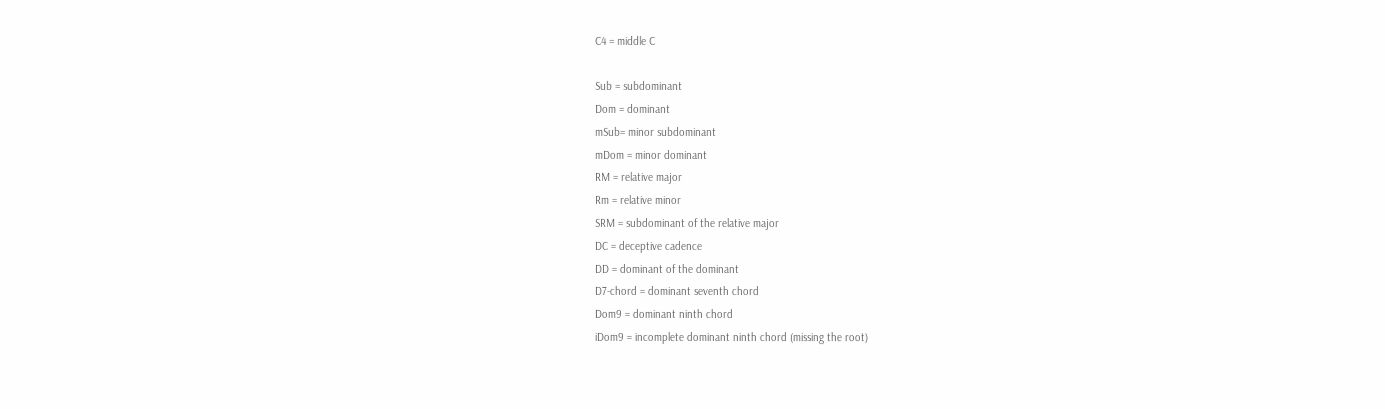C4 = middle C

Sub = subdominant
Dom = dominant
mSub= minor subdominant
mDom = minor dominant
RM = relative major
Rm = relative minor
SRM = subdominant of the relative major
DC = deceptive cadence
DD = dominant of the dominant
D7-chord = dominant seventh chord
Dom9 = dominant ninth chord
iDom9 = incomplete dominant ninth chord (missing the root)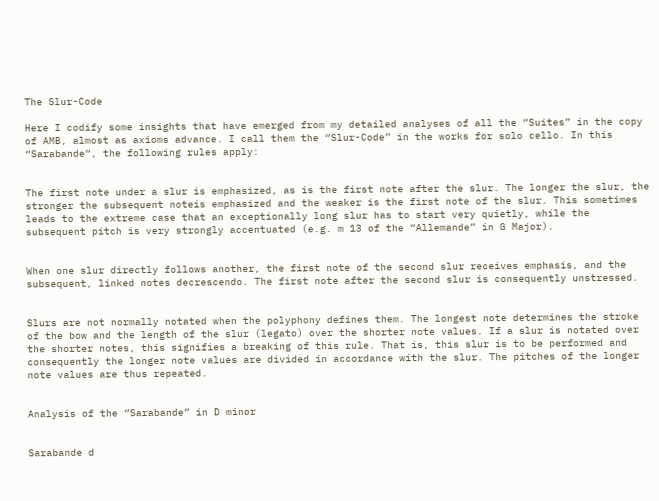The Slur-Code

Here I codify some insights that have emerged from my detailed analyses of all the “Suites” in the copy of AMB, almost as axioms advance. I call them the “Slur-Code” in the works for solo cello. In this “Sarabande“, the following rules apply:


The first note under a slur is emphasized, as is the first note after the slur. The longer the slur, the stronger the subsequent noteis emphasized and the weaker is the first note of the slur. This sometimes leads to the extreme case that an exceptionally long slur has to start very quietly, while the subsequent pitch is very strongly accentuated (e.g. m 13 of the “Allemande” in G Major).


When one slur directly follows another, the first note of the second slur receives emphasis, and the subsequent, linked notes decrescendo. The first note after the second slur is consequently unstressed.


Slurs are not normally notated when the polyphony defines them. The longest note determines the stroke of the bow and the length of the slur (legato) over the shorter note values. If a slur is notated over the shorter notes, this signifies a breaking of this rule. That is, this slur is to be performed and consequently the longer note values are divided in accordance with the slur. The pitches of the longer note values are thus repeated.


Analysis of the “Sarabande” in D minor


Sarabande d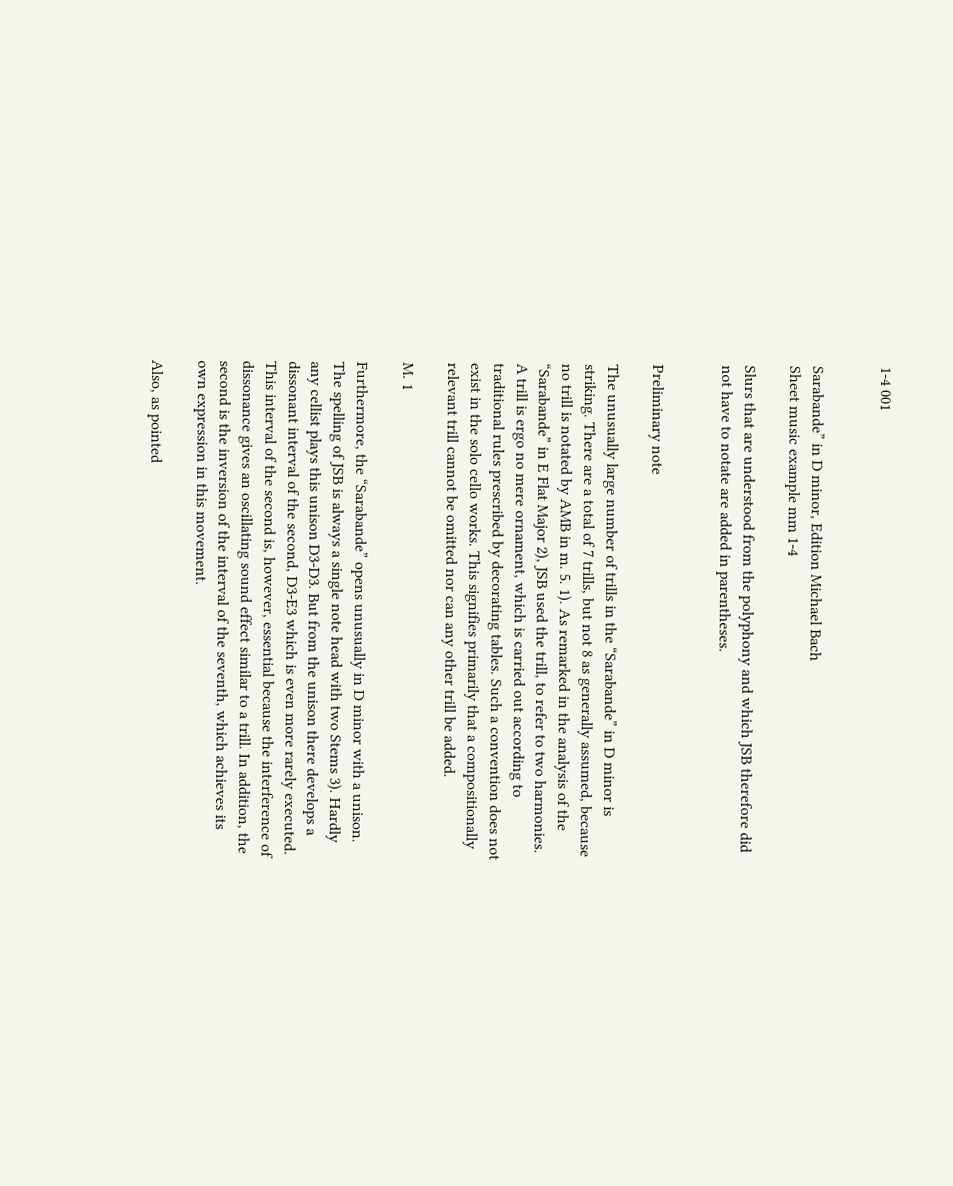1-4 001


Sarabande” in D minor, Edition Michael Bach
Sheet music example mm 1-4

Slurs that are understood from the polyphony and which JSB therefore did not have to notate are added in parentheses.


Preliminary note

The unusually large number of trills in the “Sarabande” in D minor is striking. There are a total of 7 trills, but not 8 as generally assumed, because no trill is notated by AMB in m. 5. 1). As remarked in the analysis of the “Sarabande” in E Flat Major 2), JSB used the trill, to refer to two harmonies. A trill is ergo no mere ornament, which is carried out according to traditional rules prescribed by decorating tables. Such a convention does not exist in the solo cello works. This signifies primarily that a compositionally relevant trill cannot be omitted nor can any other trill be added.

M. 1

Furthermore, the “Sarabande” opens unusually in D minor with a unison. The spelling of JSB is always a single note head with two Stems 3). Hardly any cellist plays this unison D3-D3. But from the unison there develops a dissonant interval of the second, D3-E3 which is even more rarely executed. This interval of the second is, however, essential because the interference of dissonance gives an oscillating sound effect similar to a trill. In addition, the second is the inversion of the interval of the seventh, which achieves its own expression in this movement.

Also, as pointed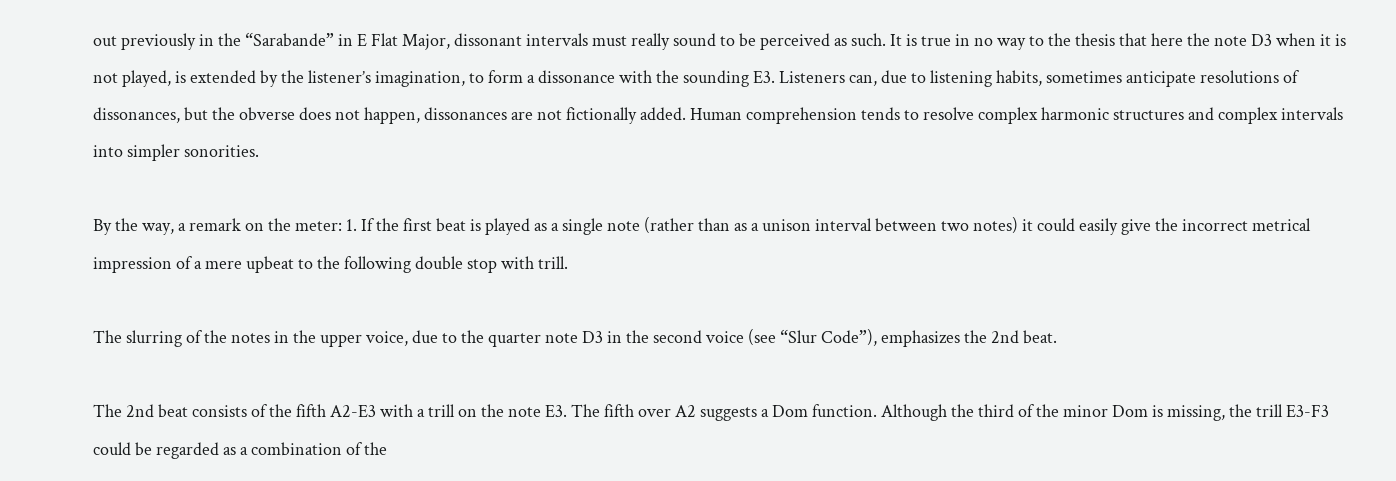out previously in the “Sarabande” in E Flat Major, dissonant intervals must really sound to be perceived as such. It is true in no way to the thesis that here the note D3 when it is not played, is extended by the listener’s imagination, to form a dissonance with the sounding E3. Listeners can, due to listening habits, sometimes anticipate resolutions of dissonances, but the obverse does not happen, dissonances are not fictionally added. Human comprehension tends to resolve complex harmonic structures and complex intervals into simpler sonorities.

By the way, a remark on the meter: 1. If the first beat is played as a single note (rather than as a unison interval between two notes) it could easily give the incorrect metrical impression of a mere upbeat to the following double stop with trill.

The slurring of the notes in the upper voice, due to the quarter note D3 in the second voice (see “Slur Code”), emphasizes the 2nd beat.

The 2nd beat consists of the fifth A2-E3 with a trill on the note E3. The fifth over A2 suggests a Dom function. Although the third of the minor Dom is missing, the trill E3-F3 could be regarded as a combination of the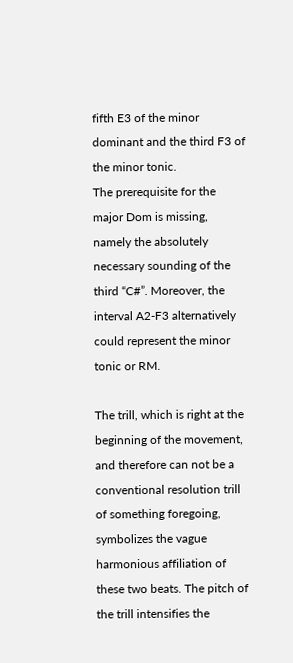fifth E3 of the minor dominant and the third F3 of the minor tonic.
The prerequisite for the major Dom is missing, namely the absolutely necessary sounding of the third “C#”. Moreover, the interval A2-F3 alternatively could represent the minor tonic or RM.

The trill, which is right at the beginning of the movement, and therefore can not be a conventional resolution trill of something foregoing, symbolizes the vague harmonious affiliation of these two beats. The pitch of the trill intensifies the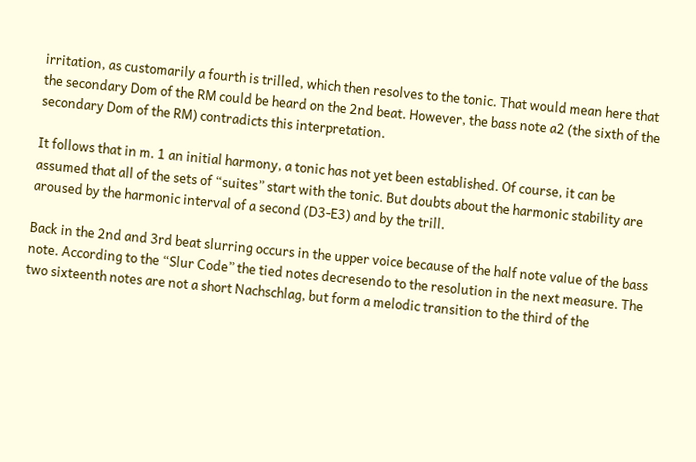irritation, as customarily a fourth is trilled, which then resolves to the tonic. That would mean here that the secondary Dom of the RM could be heard on the 2nd beat. However, the bass note a2 (the sixth of the secondary Dom of the RM) contradicts this interpretation.

It follows that in m. 1 an initial harmony, a tonic has not yet been established. Of course, it can be assumed that all of the sets of “suites” start with the tonic. But doubts about the harmonic stability are aroused by the harmonic interval of a second (D3-E3) and by the trill.

Back in the 2nd and 3rd beat slurring occurs in the upper voice because of the half note value of the bass note. According to the “Slur Code” the tied notes decresendo to the resolution in the next measure. The two sixteenth notes are not a short Nachschlag, but form a melodic transition to the third of the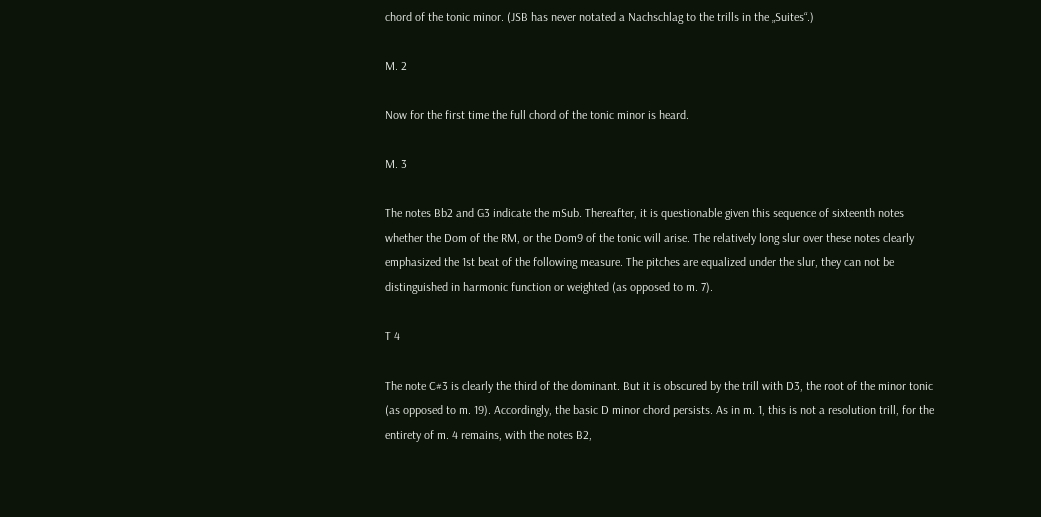chord of the tonic minor. (JSB has never notated a Nachschlag to the trills in the „Suites“.)

M. 2

Now for the first time the full chord of the tonic minor is heard.

M. 3

The notes Bb2 and G3 indicate the mSub. Thereafter, it is questionable given this sequence of sixteenth notes whether the Dom of the RM, or the Dom9 of the tonic will arise. The relatively long slur over these notes clearly emphasized the 1st beat of the following measure. The pitches are equalized under the slur, they can not be distinguished in harmonic function or weighted (as opposed to m. 7).

T 4

The note C#3 is clearly the third of the dominant. But it is obscured by the trill with D3, the root of the minor tonic (as opposed to m. 19). Accordingly, the basic D minor chord persists. As in m. 1, this is not a resolution trill, for the entirety of m. 4 remains, with the notes B2,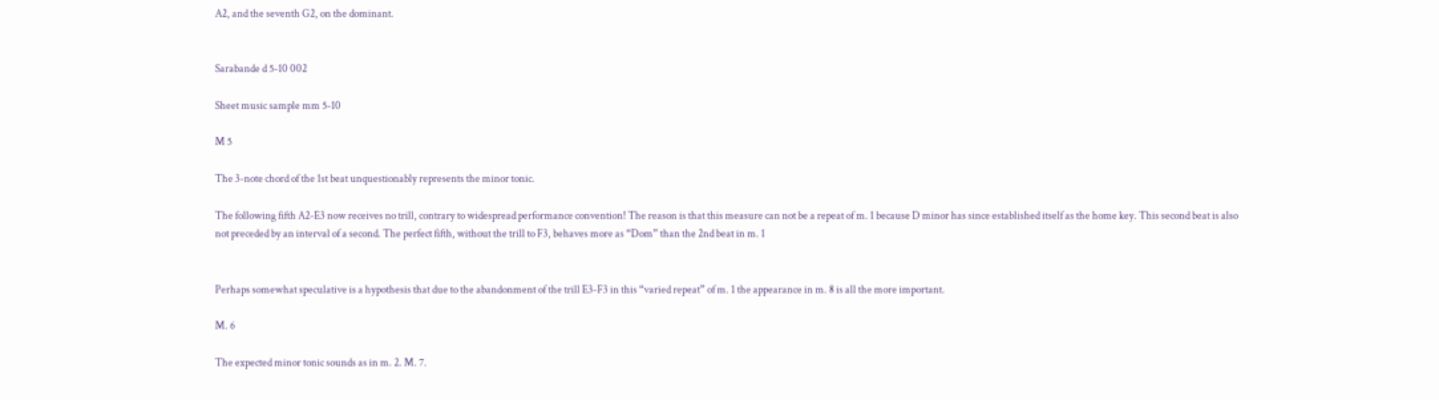A2, and the seventh G2, on the dominant.


Sarabande d 5-10 002

Sheet music sample mm 5-10

M 5

The 3-note chord of the 1st beat unquestionably represents the minor tonic.

The following fifth A2-E3 now receives no trill, contrary to widespread performance convention! The reason is that this measure can not be a repeat of m. 1 because D minor has since established itself as the home key. This second beat is also not preceded by an interval of a second. The perfect fifth, without the trill to F3, behaves more as “Dom” than the 2nd beat in m. 1


Perhaps somewhat speculative is a hypothesis that due to the abandonment of the trill E3-F3 in this “varied repeat” of m. 1 the appearance in m. 8 is all the more important.

M. 6

The expected minor tonic sounds as in m. 2. M. 7.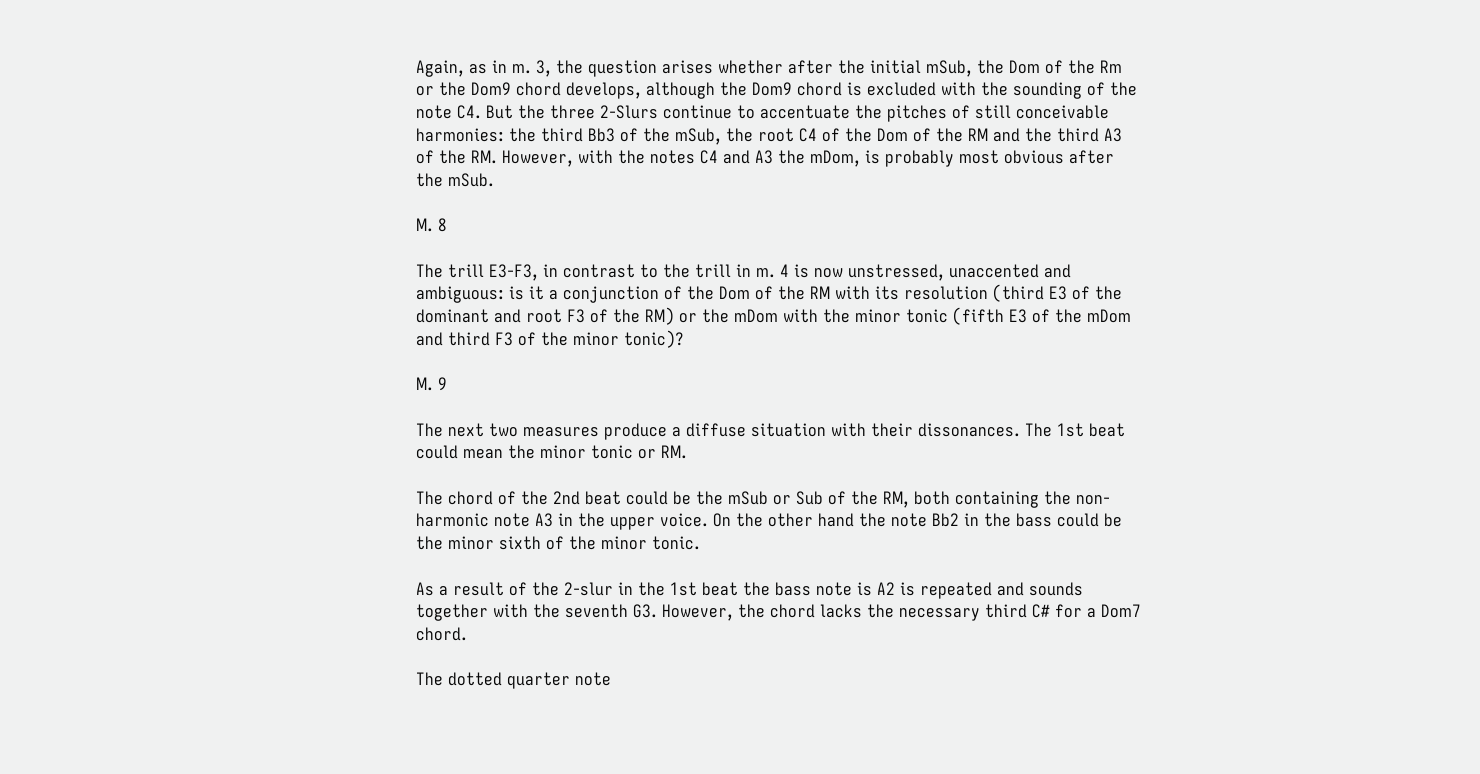Again, as in m. 3, the question arises whether after the initial mSub, the Dom of the Rm or the Dom9 chord develops, although the Dom9 chord is excluded with the sounding of the note C4. But the three 2-Slurs continue to accentuate the pitches of still conceivable harmonies: the third Bb3 of the mSub, the root C4 of the Dom of the RM and the third A3 of the RM. However, with the notes C4 and A3 the mDom, is probably most obvious after the mSub.

M. 8

The trill E3-F3, in contrast to the trill in m. 4 is now unstressed, unaccented and ambiguous: is it a conjunction of the Dom of the RM with its resolution (third E3 of the dominant and root F3 of the RM) or the mDom with the minor tonic (fifth E3 of the mDom and third F3 of the minor tonic)?

M. 9

The next two measures produce a diffuse situation with their dissonances. The 1st beat could mean the minor tonic or RM.

The chord of the 2nd beat could be the mSub or Sub of the RM, both containing the non-harmonic note A3 in the upper voice. On the other hand the note Bb2 in the bass could be the minor sixth of the minor tonic.

As a result of the 2-slur in the 1st beat the bass note is A2 is repeated and sounds together with the seventh G3. However, the chord lacks the necessary third C# for a Dom7 chord.

The dotted quarter note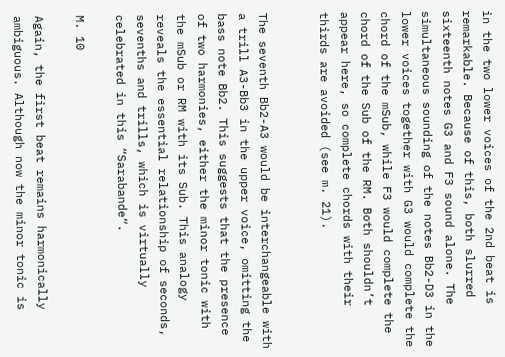in the two lower voices of the 2nd beat is remarkable. Because of this, both slurred sixteenth notes G3 and F3 sound alone. The simultaneous sounding of the notes Bb2-D3 in the lower voices together with G3 would complete the chord of the mSub, while F3 would complete the chord of the Sub of the RM. Both shouldn’t appear here, so complete chords with their thirds are avoided (see m. 21).


The seventh Bb2-A3 would be interchangeable with a trill A3-Bb3 in the upper voice, omitting the bass note Bb2. This suggests that the presence of two harmonies, either the minor tonic with the mSub or RM with its Sub. This analogy reveals the essential relationship of seconds, sevenths and trills, which is virtually celebrated in this “Sarabande“.

M. 10

Again, the first beat remains harmonically ambiguous. Although now the minor tonic is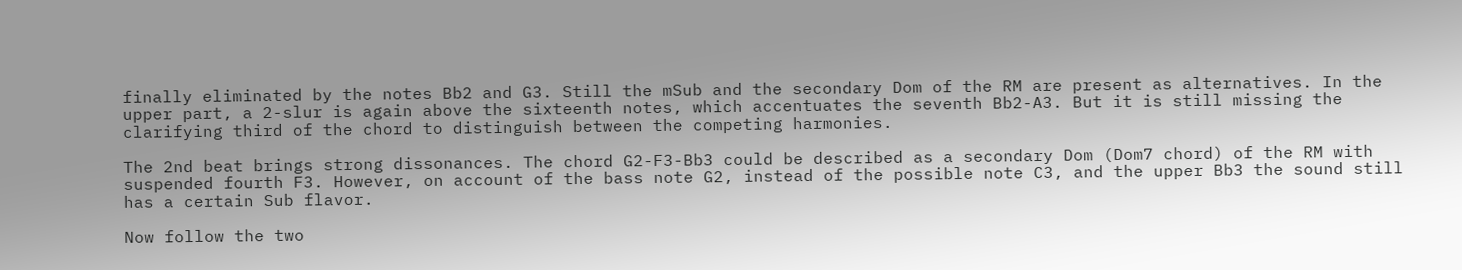finally eliminated by the notes Bb2 and G3. Still the mSub and the secondary Dom of the RM are present as alternatives. In the upper part, a 2-slur is again above the sixteenth notes, which accentuates the seventh Bb2-A3. But it is still missing the clarifying third of the chord to distinguish between the competing harmonies.

The 2nd beat brings strong dissonances. The chord G2-F3-Bb3 could be described as a secondary Dom (Dom7 chord) of the RM with suspended fourth F3. However, on account of the bass note G2, instead of the possible note C3, and the upper Bb3 the sound still has a certain Sub flavor.

Now follow the two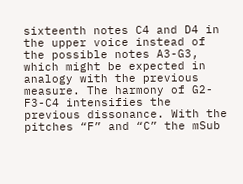sixteenth notes C4 and D4 in the upper voice instead of the possible notes A3-G3, which might be expected in analogy with the previous measure. The harmony of G2-F3-C4 intensifies the previous dissonance. With the pitches “F” and “C” the mSub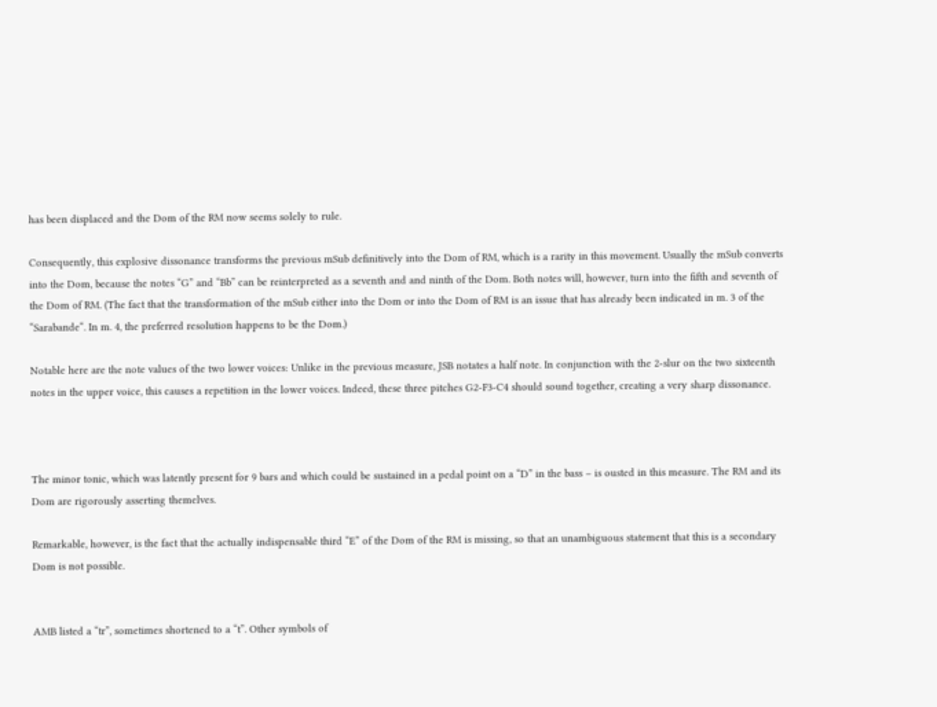has been displaced and the Dom of the RM now seems solely to rule.

Consequently, this explosive dissonance transforms the previous mSub definitively into the Dom of RM, which is a rarity in this movement. Usually the mSub converts into the Dom, because the notes “G” and “Bb” can be reinterpreted as a seventh and and ninth of the Dom. Both notes will, however, turn into the fifth and seventh of the Dom of RM. (The fact that the transformation of the mSub either into the Dom or into the Dom of RM is an issue that has already been indicated in m. 3 of the “Sarabande“. In m. 4, the preferred resolution happens to be the Dom.)

Notable here are the note values of the two lower voices: Unlike in the previous measure, JSB notates a half note. In conjunction with the 2-slur on the two sixteenth notes in the upper voice, this causes a repetition in the lower voices. Indeed, these three pitches G2-F3-C4 should sound together, creating a very sharp dissonance.



The minor tonic, which was latently present for 9 bars and which could be sustained in a pedal point on a “D” in the bass – is ousted in this measure. The RM and its Dom are rigorously asserting themelves.

Remarkable, however, is the fact that the actually indispensable third “E” of the Dom of the RM is missing, so that an unambiguous statement that this is a secondary Dom is not possible.


AMB listed a “tr”, sometimes shortened to a “t”. Other symbols of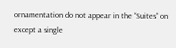ornamentation do not appear in the “Suites” on except a single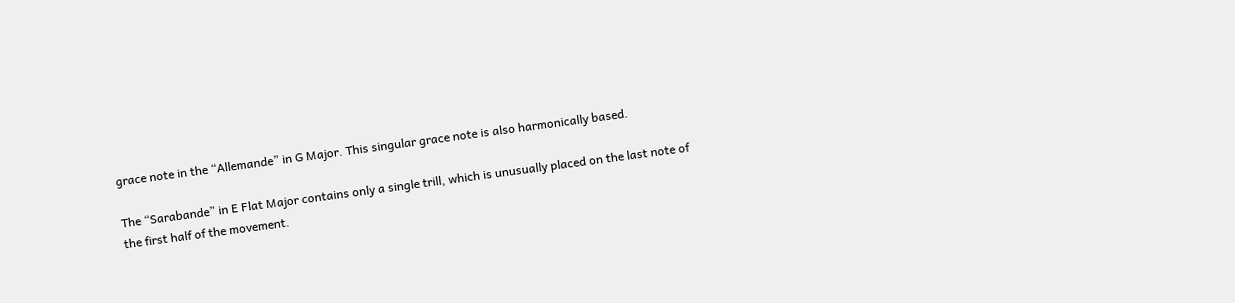grace note in the “Allemande” in G Major. This singular grace note is also harmonically based.

The “Sarabande” in E Flat Major contains only a single trill, which is unusually placed on the last note of the first half of the movement.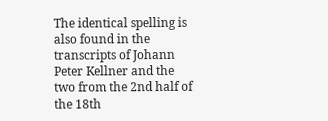The identical spelling is also found in the transcripts of Johann Peter Kellner and the two from the 2nd half of the 18th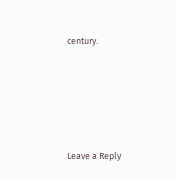century.





Leave a Reply